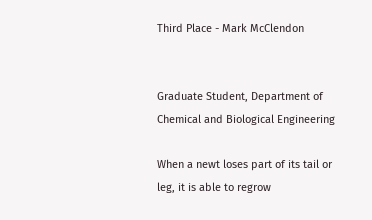Third Place - Mark McClendon


Graduate Student, Department of Chemical and Biological Engineering

When a newt loses part of its tail or leg, it is able to regrow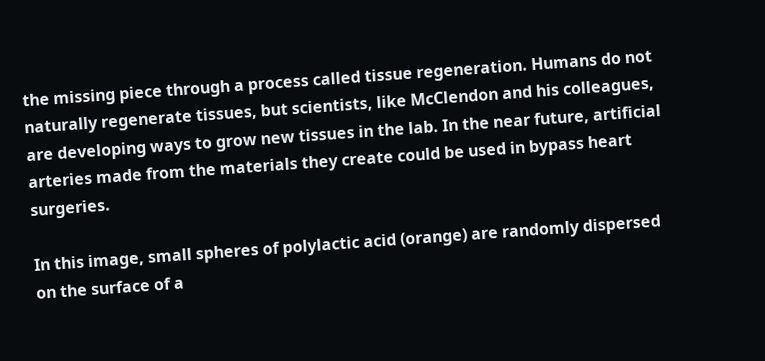the missing piece through a process called tissue regeneration. Humans do not naturally regenerate tissues, but scientists, like McClendon and his colleagues, are developing ways to grow new tissues in the lab. In the near future, artificial arteries made from the materials they create could be used in bypass heart surgeries.

In this image, small spheres of polylactic acid (orange) are randomly dispersed on the surface of a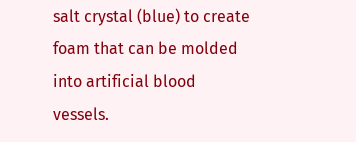salt crystal (blue) to create foam that can be molded into artificial blood vessels.